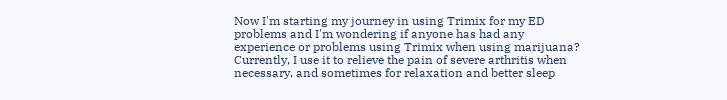Now I'm starting my journey in using Trimix for my ED problems and I'm wondering if anyone has had any experience or problems using Trimix when using marijuana? Currently, I use it to relieve the pain of severe arthritis when necessary, and sometimes for relaxation and better sleep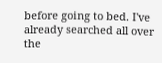before going to bed. I've already searched all over the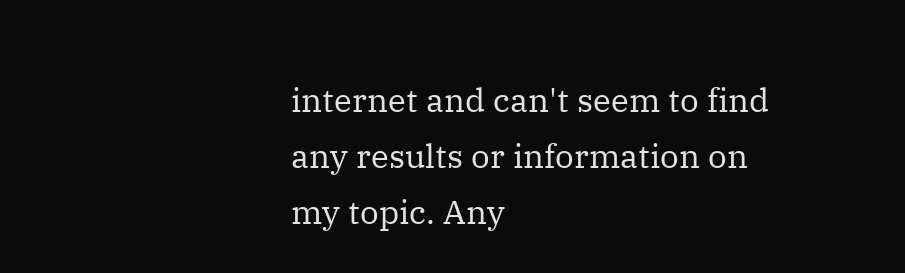internet and can't seem to find any results or information on my topic. Any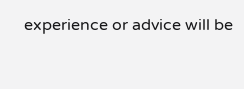experience or advice will be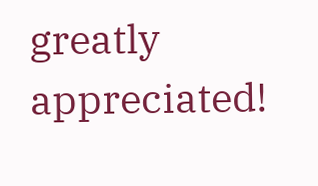greatly appreciated!